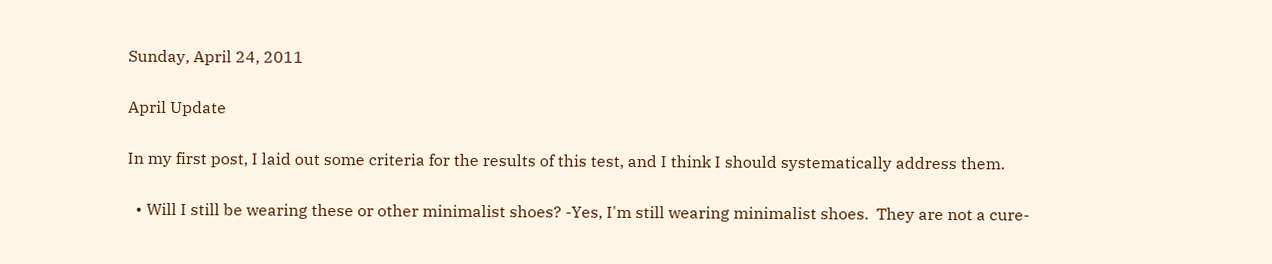Sunday, April 24, 2011

April Update

In my first post, I laid out some criteria for the results of this test, and I think I should systematically address them.

  • Will I still be wearing these or other minimalist shoes? -Yes, I'm still wearing minimalist shoes.  They are not a cure-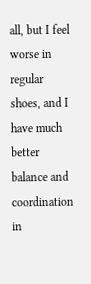all, but I feel worse in regular shoes, and I have much better balance and coordination in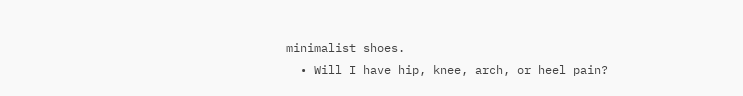minimalist shoes.
  • Will I have hip, knee, arch, or heel pain?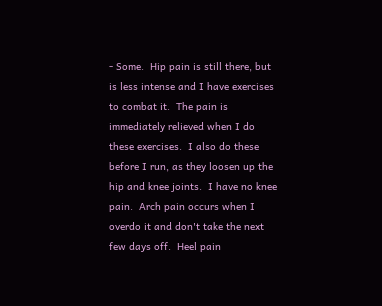- Some.  Hip pain is still there, but is less intense and I have exercises to combat it.  The pain is immediately relieved when I do these exercises.  I also do these before I run, as they loosen up the hip and knee joints.  I have no knee pain.  Arch pain occurs when I overdo it and don't take the next few days off.  Heel pain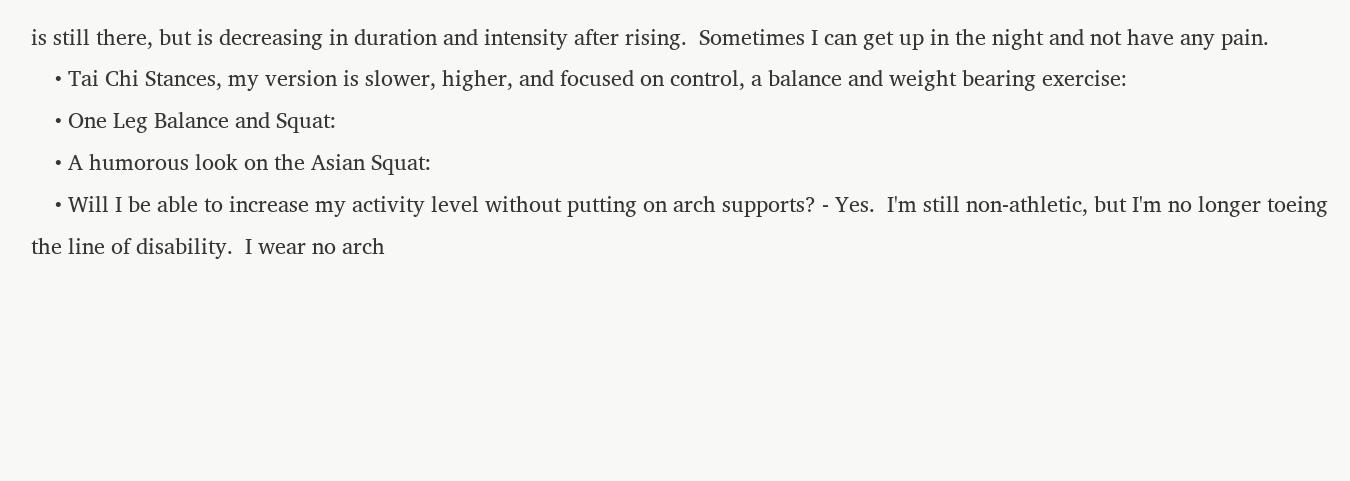is still there, but is decreasing in duration and intensity after rising.  Sometimes I can get up in the night and not have any pain.
    • Tai Chi Stances, my version is slower, higher, and focused on control, a balance and weight bearing exercise:
    • One Leg Balance and Squat:
    • A humorous look on the Asian Squat:
    • Will I be able to increase my activity level without putting on arch supports? - Yes.  I'm still non-athletic, but I'm no longer toeing the line of disability.  I wear no arch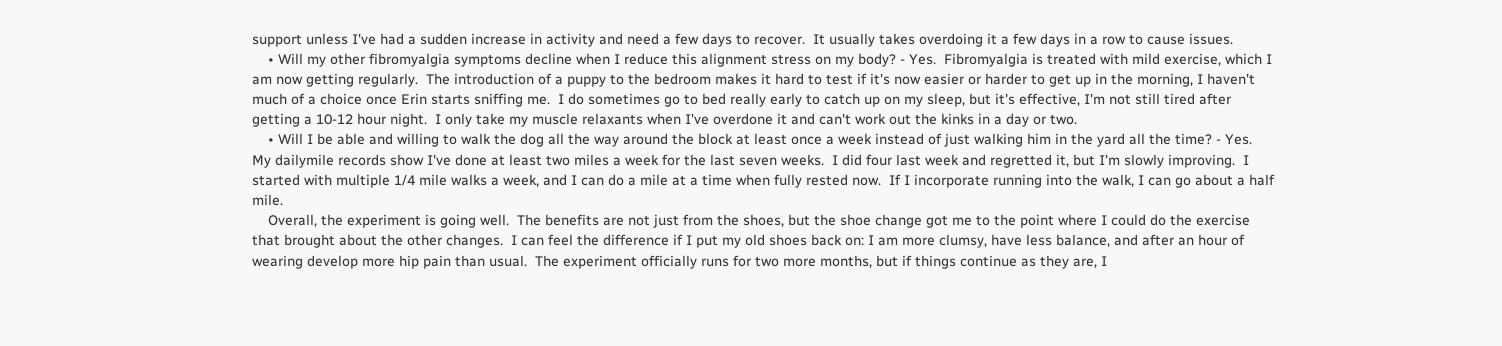support unless I've had a sudden increase in activity and need a few days to recover.  It usually takes overdoing it a few days in a row to cause issues.
    • Will my other fibromyalgia symptoms decline when I reduce this alignment stress on my body? - Yes.  Fibromyalgia is treated with mild exercise, which I am now getting regularly.  The introduction of a puppy to the bedroom makes it hard to test if it's now easier or harder to get up in the morning, I haven't much of a choice once Erin starts sniffing me.  I do sometimes go to bed really early to catch up on my sleep, but it's effective, I'm not still tired after getting a 10-12 hour night.  I only take my muscle relaxants when I've overdone it and can't work out the kinks in a day or two.
    • Will I be able and willing to walk the dog all the way around the block at least once a week instead of just walking him in the yard all the time? - Yes.  My dailymile records show I've done at least two miles a week for the last seven weeks.  I did four last week and regretted it, but I'm slowly improving.  I started with multiple 1/4 mile walks a week, and I can do a mile at a time when fully rested now.  If I incorporate running into the walk, I can go about a half mile.
    Overall, the experiment is going well.  The benefits are not just from the shoes, but the shoe change got me to the point where I could do the exercise that brought about the other changes.  I can feel the difference if I put my old shoes back on: I am more clumsy, have less balance, and after an hour of wearing develop more hip pain than usual.  The experiment officially runs for two more months, but if things continue as they are, I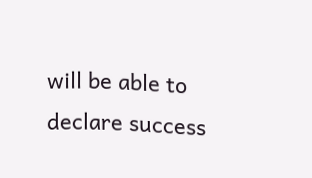will be able to declare success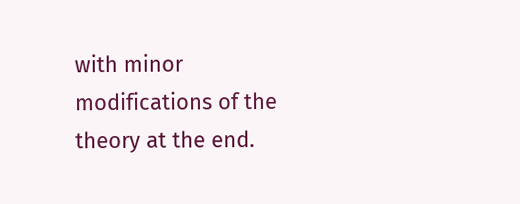with minor modifications of the theory at the end.